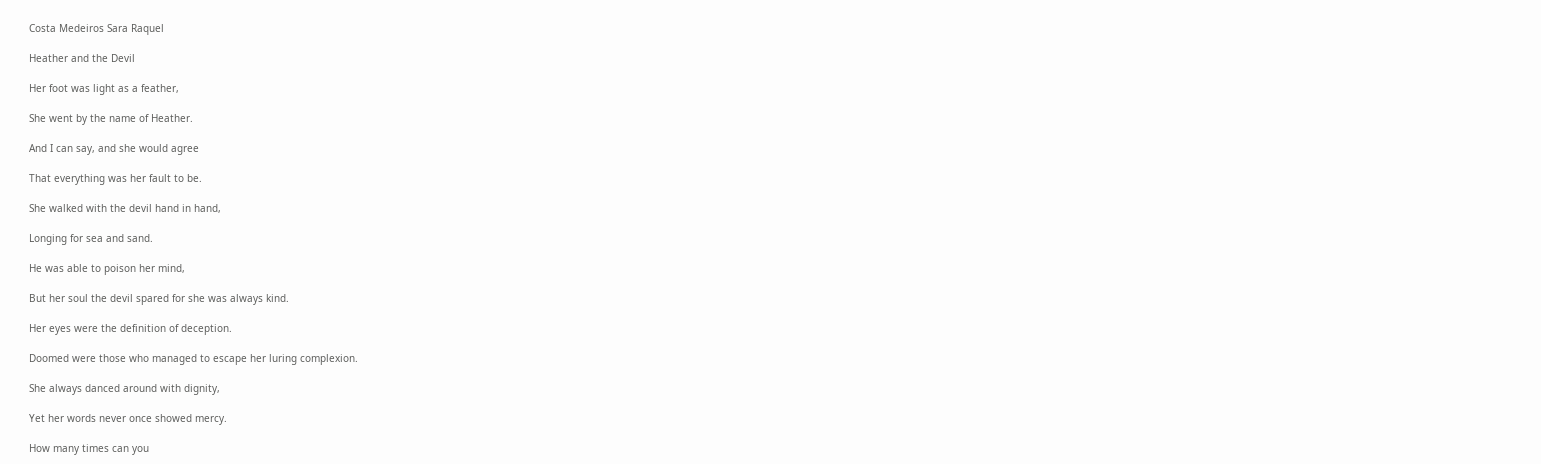Costa Medeiros Sara Raquel

Heather and the Devil

Her foot was light as a feather,

She went by the name of Heather.

And I can say, and she would agree

That everything was her fault to be.

She walked with the devil hand in hand,

Longing for sea and sand.

He was able to poison her mind,

But her soul the devil spared for she was always kind.

Her eyes were the definition of deception.

Doomed were those who managed to escape her luring complexion.

She always danced around with dignity,

Yet her words never once showed mercy.

How many times can you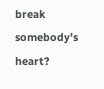break somebody’s heart?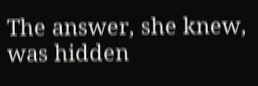The answer, she knew, was hidden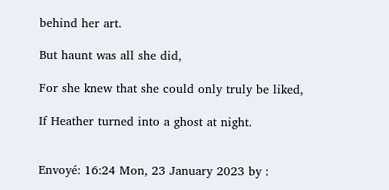behind her art.

But haunt was all she did,

For she knew that she could only truly be liked,

If Heather turned into a ghost at night.


Envoyé: 16:24 Mon, 23 January 2023 by :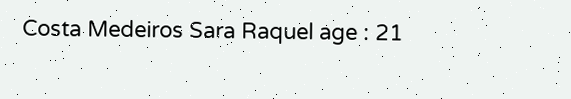Costa Medeiros Sara Raquel age : 21